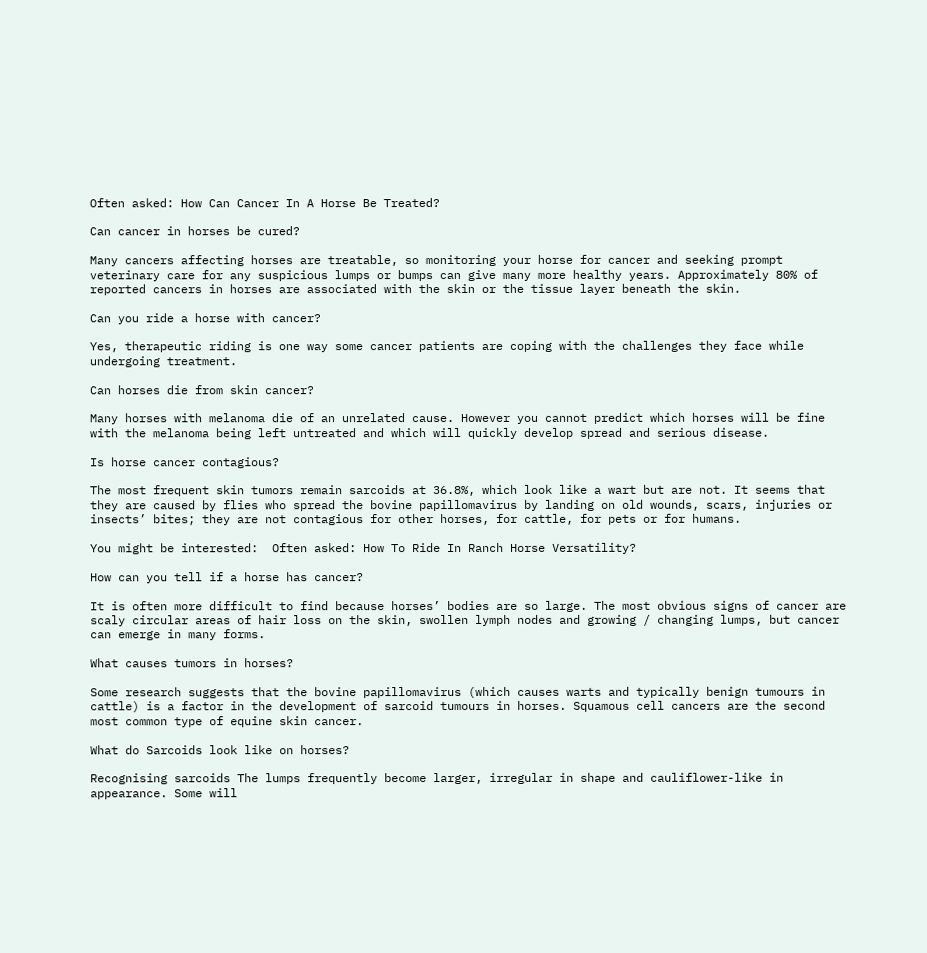Often asked: How Can Cancer In A Horse Be Treated?

Can cancer in horses be cured?

Many cancers affecting horses are treatable, so monitoring your horse for cancer and seeking prompt veterinary care for any suspicious lumps or bumps can give many more healthy years. Approximately 80% of reported cancers in horses are associated with the skin or the tissue layer beneath the skin.

Can you ride a horse with cancer?

Yes, therapeutic riding is one way some cancer patients are coping with the challenges they face while undergoing treatment.

Can horses die from skin cancer?

Many horses with melanoma die of an unrelated cause. However you cannot predict which horses will be fine with the melanoma being left untreated and which will quickly develop spread and serious disease.

Is horse cancer contagious?

The most frequent skin tumors remain sarcoids at 36.8%, which look like a wart but are not. It seems that they are caused by flies who spread the bovine papillomavirus by landing on old wounds, scars, injuries or insects’ bites; they are not contagious for other horses, for cattle, for pets or for humans.

You might be interested:  Often asked: How To Ride In Ranch Horse Versatility?

How can you tell if a horse has cancer?

It is often more difficult to find because horses’ bodies are so large. The most obvious signs of cancer are scaly circular areas of hair loss on the skin, swollen lymph nodes and growing / changing lumps, but cancer can emerge in many forms.

What causes tumors in horses?

Some research suggests that the bovine papillomavirus (which causes warts and typically benign tumours in cattle) is a factor in the development of sarcoid tumours in horses. Squamous cell cancers are the second most common type of equine skin cancer.

What do Sarcoids look like on horses?

Recognising sarcoids The lumps frequently become larger, irregular in shape and cauliflower-like in appearance. Some will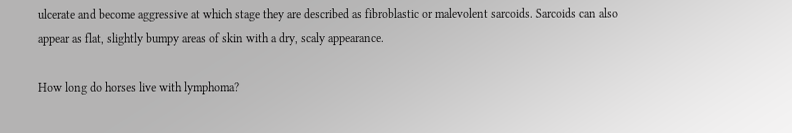ulcerate and become aggressive at which stage they are described as fibroblastic or malevolent sarcoids. Sarcoids can also appear as flat, slightly bumpy areas of skin with a dry, scaly appearance.

How long do horses live with lymphoma?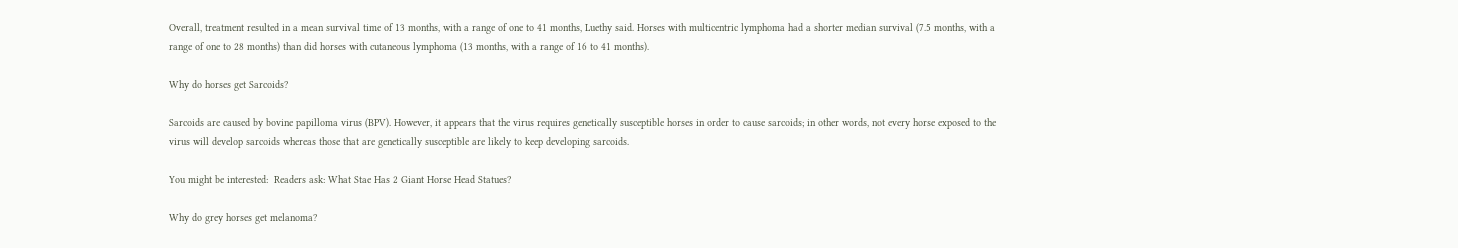Overall, treatment resulted in a mean survival time of 13 months, with a range of one to 41 months, Luethy said. Horses with multicentric lymphoma had a shorter median survival (7.5 months, with a range of one to 28 months) than did horses with cutaneous lymphoma (13 months, with a range of 16 to 41 months).

Why do horses get Sarcoids?

Sarcoids are caused by bovine papilloma virus (BPV). However, it appears that the virus requires genetically susceptible horses in order to cause sarcoids; in other words, not every horse exposed to the virus will develop sarcoids whereas those that are genetically susceptible are likely to keep developing sarcoids.

You might be interested:  Readers ask: What Stae Has 2 Giant Horse Head Statues?

Why do grey horses get melanoma?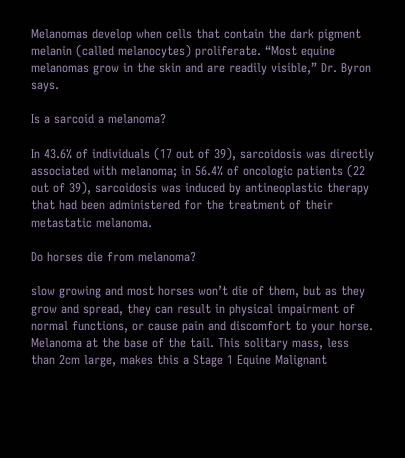Melanomas develop when cells that contain the dark pigment melanin (called melanocytes) proliferate. “Most equine melanomas grow in the skin and are readily visible,” Dr. Byron says.

Is a sarcoid a melanoma?

In 43.6% of individuals (17 out of 39), sarcoidosis was directly associated with melanoma; in 56.4% of oncologic patients (22 out of 39), sarcoidosis was induced by antineoplastic therapy that had been administered for the treatment of their metastatic melanoma.

Do horses die from melanoma?

slow growing and most horses won’t die of them, but as they grow and spread, they can result in physical impairment of normal functions, or cause pain and discomfort to your horse. Melanoma at the base of the tail. This solitary mass, less than 2cm large, makes this a Stage 1 Equine Malignant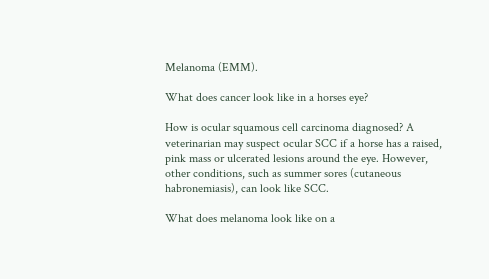Melanoma (EMM).

What does cancer look like in a horses eye?

How is ocular squamous cell carcinoma diagnosed? A veterinarian may suspect ocular SCC if a horse has a raised, pink mass or ulcerated lesions around the eye. However, other conditions, such as summer sores (cutaneous habronemiasis), can look like SCC.

What does melanoma look like on a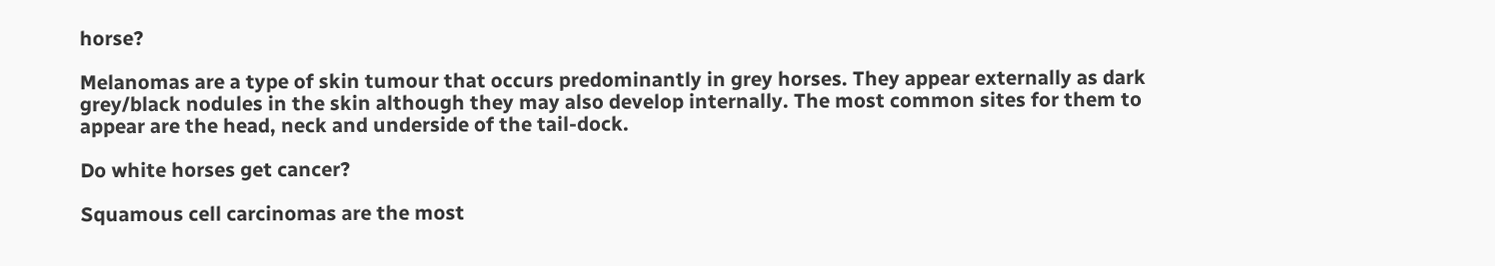horse?

Melanomas are a type of skin tumour that occurs predominantly in grey horses. They appear externally as dark grey/black nodules in the skin although they may also develop internally. The most common sites for them to appear are the head, neck and underside of the tail-dock.

Do white horses get cancer?

Squamous cell carcinomas are the most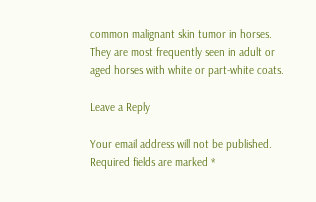common malignant skin tumor in horses. They are most frequently seen in adult or aged horses with white or part-white coats.

Leave a Reply

Your email address will not be published. Required fields are marked *